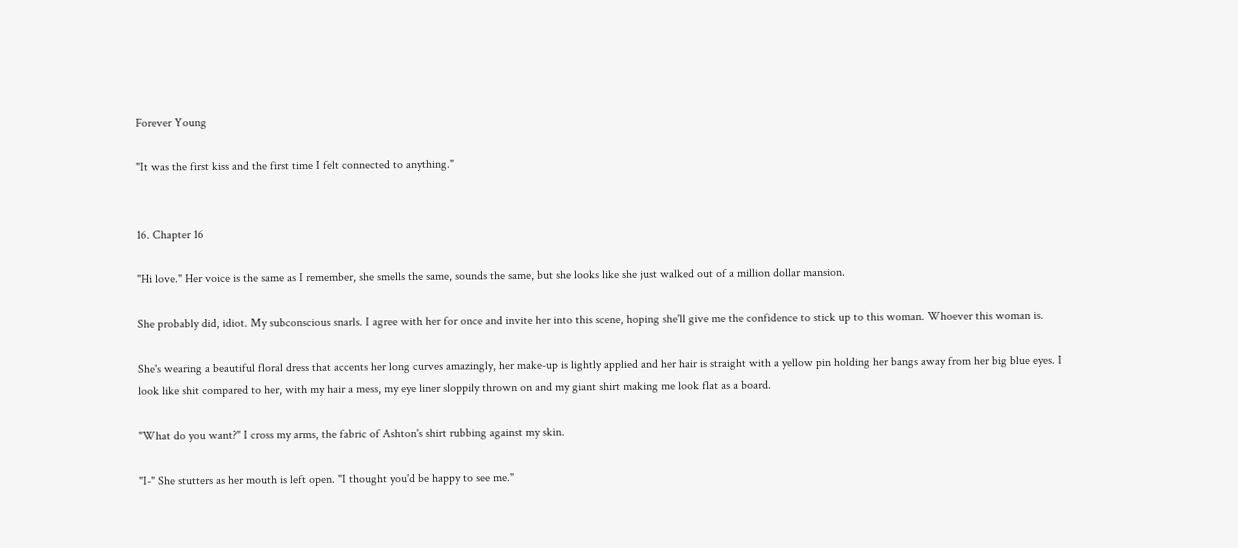Forever Young

"It was the first kiss and the first time I felt connected to anything."


16. Chapter 16

"Hi love." Her voice is the same as I remember, she smells the same, sounds the same, but she looks like she just walked out of a million dollar mansion.

She probably did, idiot. My subconscious snarls. I agree with her for once and invite her into this scene, hoping she'll give me the confidence to stick up to this woman. Whoever this woman is.

She's wearing a beautiful floral dress that accents her long curves amazingly, her make-up is lightly applied and her hair is straight with a yellow pin holding her bangs away from her big blue eyes. I look like shit compared to her, with my hair a mess, my eye liner sloppily thrown on and my giant shirt making me look flat as a board.

"What do you want?" I cross my arms, the fabric of Ashton's shirt rubbing against my skin.

"I-" She stutters as her mouth is left open. "I thought you'd be happy to see me."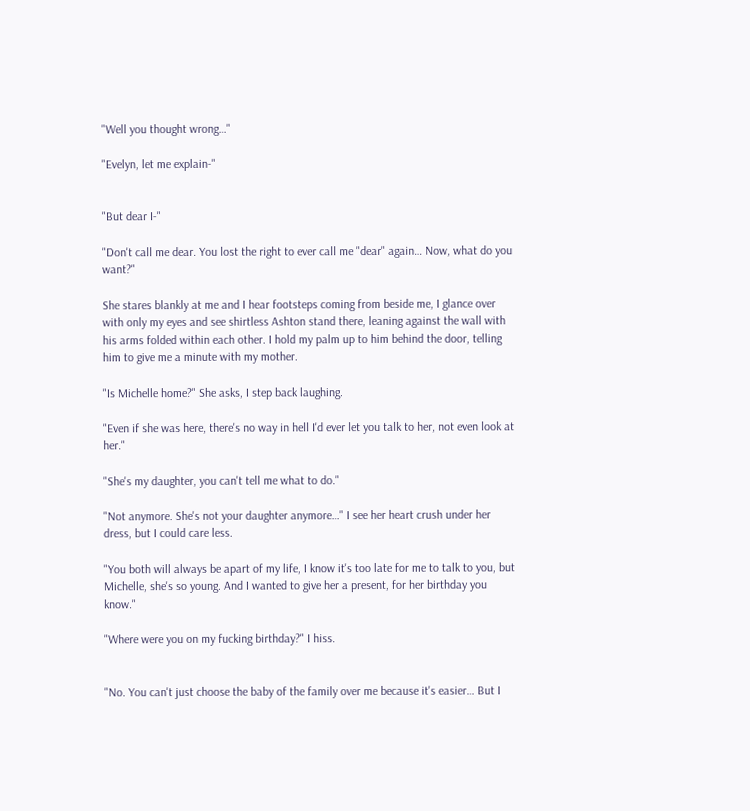"Well you thought wrong…"

"Evelyn, let me explain-"


"But dear I-"

"Don't call me dear. You lost the right to ever call me "dear" again… Now, what do you want?"

She stares blankly at me and I hear footsteps coming from beside me, I glance over with only my eyes and see shirtless Ashton stand there, leaning against the wall with his arms folded within each other. I hold my palm up to him behind the door, telling him to give me a minute with my mother.

"Is Michelle home?" She asks, I step back laughing.

"Even if she was here, there's no way in hell I'd ever let you talk to her, not even look at her."

"She's my daughter, you can't tell me what to do."

"Not anymore. She's not your daughter anymore…" I see her heart crush under her dress, but I could care less.

"You both will always be apart of my life, I know it's too late for me to talk to you, but Michelle, she's so young. And I wanted to give her a present, for her birthday you know."

"Where were you on my fucking birthday?" I hiss.


"No. You can't just choose the baby of the family over me because it's easier… But I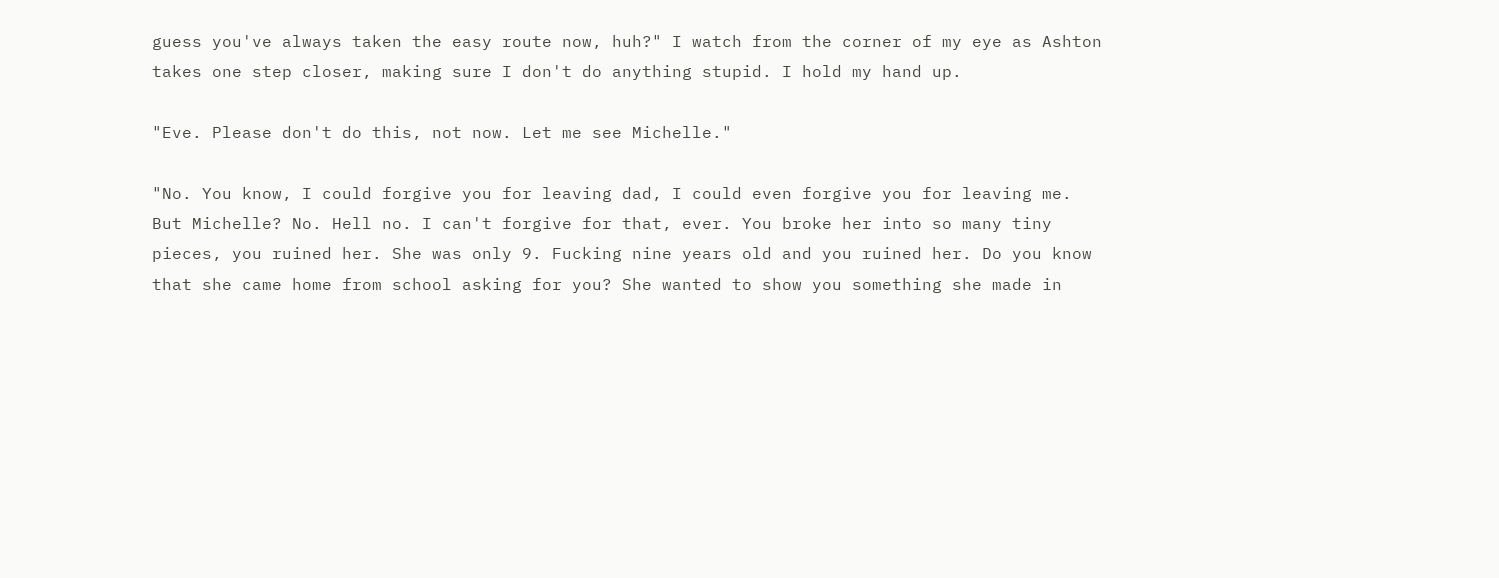guess you've always taken the easy route now, huh?" I watch from the corner of my eye as Ashton takes one step closer, making sure I don't do anything stupid. I hold my hand up.

"Eve. Please don't do this, not now. Let me see Michelle."

"No. You know, I could forgive you for leaving dad, I could even forgive you for leaving me. But Michelle? No. Hell no. I can't forgive for that, ever. You broke her into so many tiny pieces, you ruined her. She was only 9. Fucking nine years old and you ruined her. Do you know that she came home from school asking for you? She wanted to show you something she made in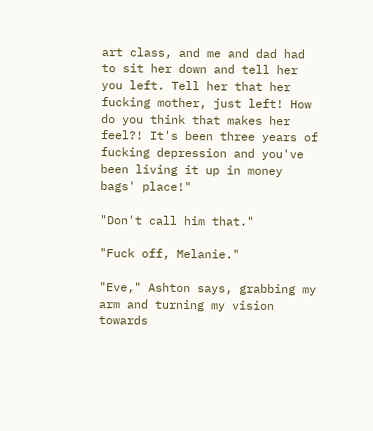art class, and me and dad had to sit her down and tell her you left. Tell her that her fucking mother, just left! How do you think that makes her feel?! It's been three years of fucking depression and you've been living it up in money bags' place!"

"Don't call him that."

"Fuck off, Melanie."

"Eve," Ashton says, grabbing my arm and turning my vision towards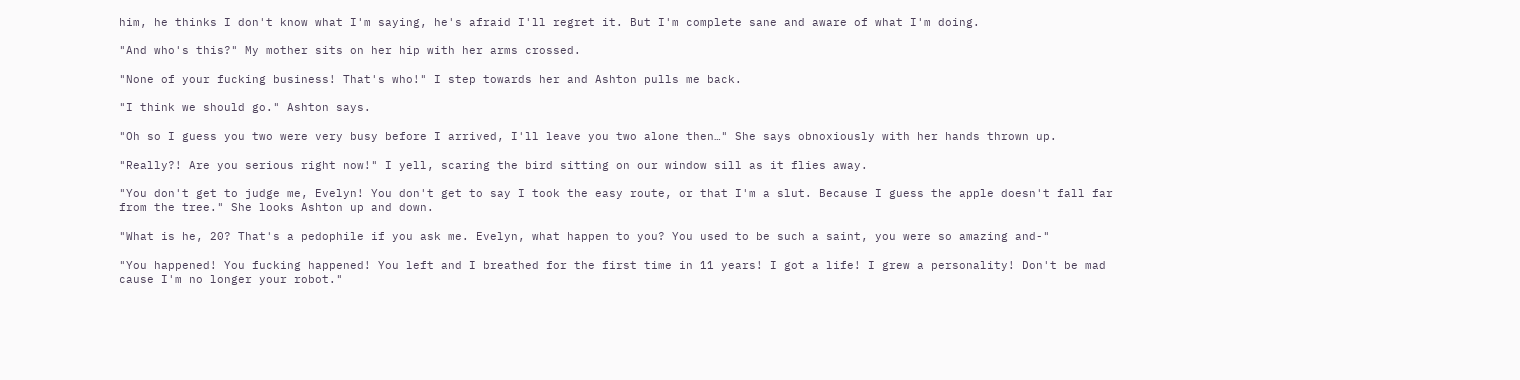him, he thinks I don't know what I'm saying, he's afraid I'll regret it. But I'm complete sane and aware of what I'm doing.

"And who's this?" My mother sits on her hip with her arms crossed.

"None of your fucking business! That's who!" I step towards her and Ashton pulls me back.

"I think we should go." Ashton says.

"Oh so I guess you two were very busy before I arrived, I'll leave you two alone then…" She says obnoxiously with her hands thrown up.

"Really?! Are you serious right now!" I yell, scaring the bird sitting on our window sill as it flies away.

"You don't get to judge me, Evelyn! You don't get to say I took the easy route, or that I'm a slut. Because I guess the apple doesn't fall far from the tree." She looks Ashton up and down.

"What is he, 20? That's a pedophile if you ask me. Evelyn, what happen to you? You used to be such a saint, you were so amazing and-"

"You happened! You fucking happened! You left and I breathed for the first time in 11 years! I got a life! I grew a personality! Don't be mad cause I'm no longer your robot."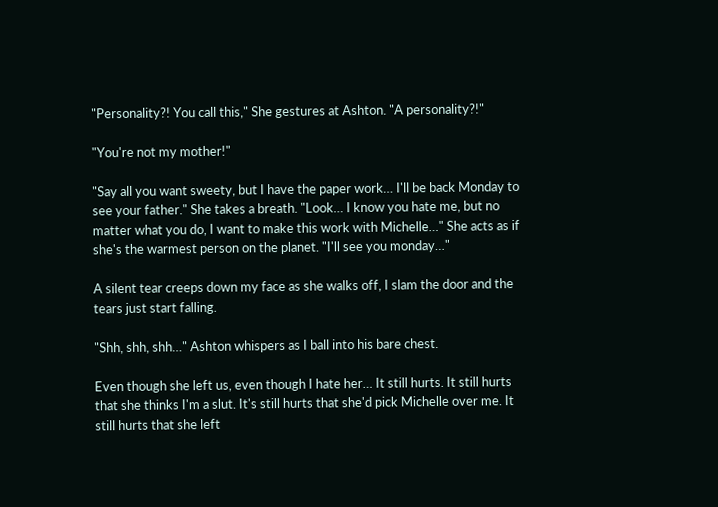"Personality?! You call this," She gestures at Ashton. "A personality?!"

"You're not my mother!"

"Say all you want sweety, but I have the paper work… I'll be back Monday to see your father." She takes a breath. "Look… I know you hate me, but no matter what you do, I want to make this work with Michelle…" She acts as if she's the warmest person on the planet. "I'll see you monday…"

A silent tear creeps down my face as she walks off, I slam the door and the tears just start falling.

"Shh, shh, shh…" Ashton whispers as I ball into his bare chest.

Even though she left us, even though I hate her… It still hurts. It still hurts that she thinks I'm a slut. It's still hurts that she'd pick Michelle over me. It still hurts that she left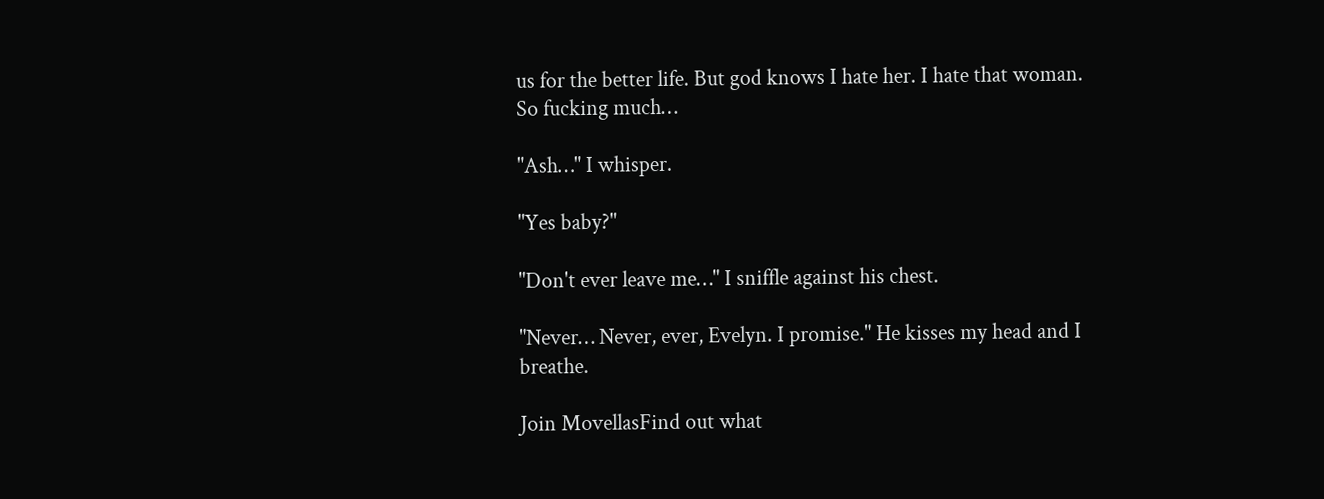us for the better life. But god knows I hate her. I hate that woman. So fucking much…

"Ash…" I whisper.

"Yes baby?"

"Don't ever leave me…" I sniffle against his chest.

"Never… Never, ever, Evelyn. I promise." He kisses my head and I breathe.

Join MovellasFind out what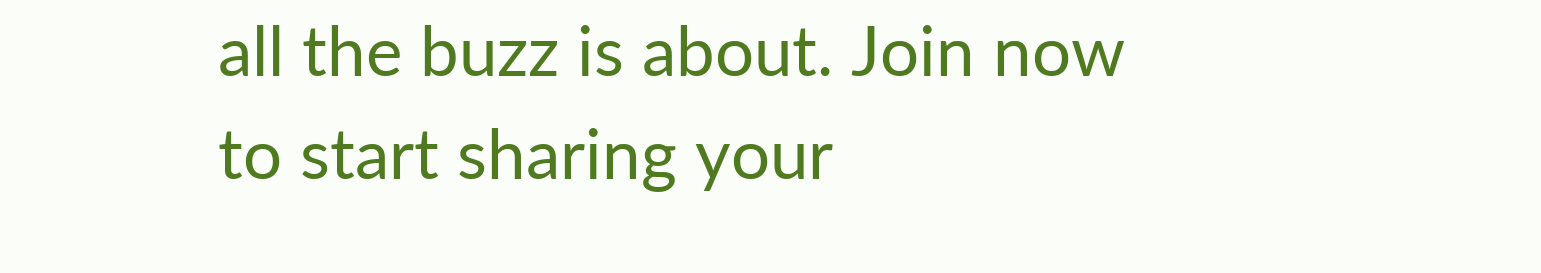all the buzz is about. Join now to start sharing your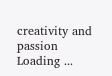creativity and passion
Loading ...